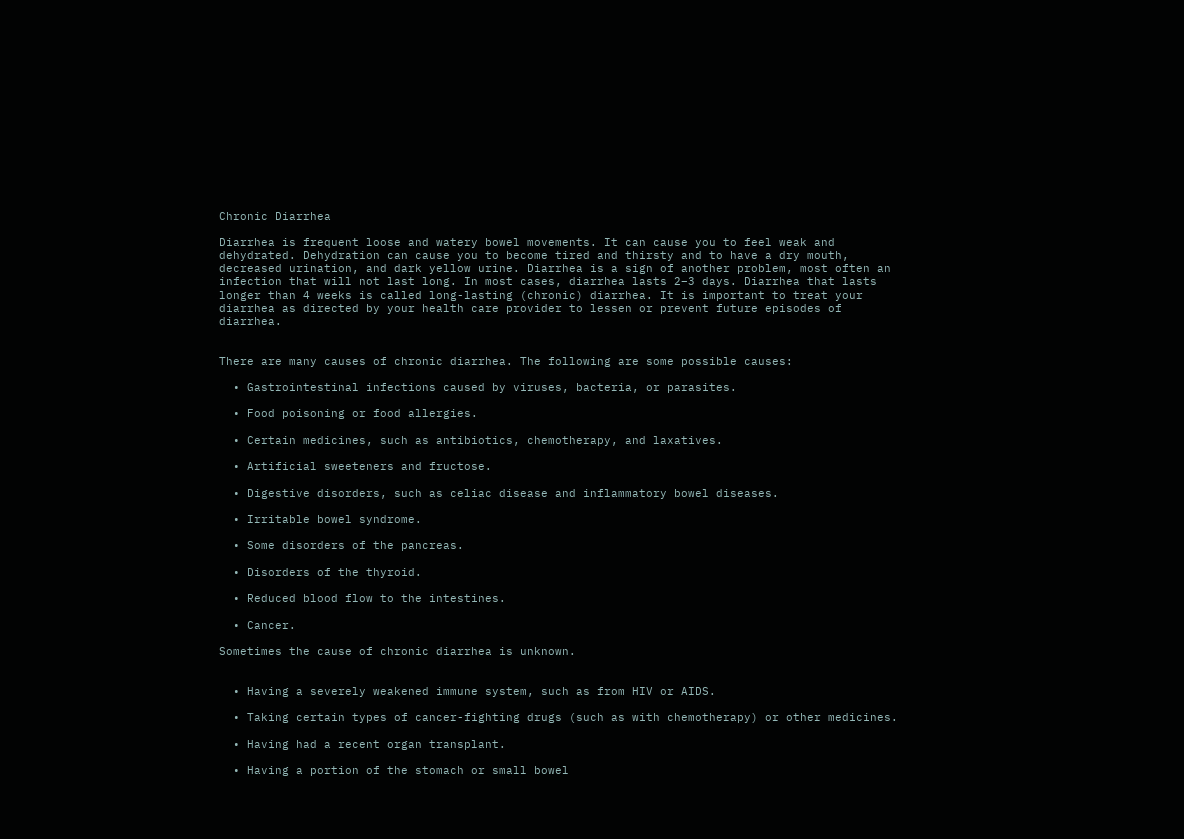Chronic Diarrhea

Diarrhea is frequent loose and watery bowel movements. It can cause you to feel weak and dehydrated. Dehydration can cause you to become tired and thirsty and to have a dry mouth, decreased urination, and dark yellow urine. Diarrhea is a sign of another problem, most often an infection that will not last long. In most cases, diarrhea lasts 2–3 days. Diarrhea that lasts longer than 4 weeks is called long-lasting (chronic) diarrhea. It is important to treat your diarrhea as directed by your health care provider to lessen or prevent future episodes of diarrhea.


There are many causes of chronic diarrhea. The following are some possible causes:

  • Gastrointestinal infections caused by viruses, bacteria, or parasites.

  • Food poisoning or food allergies.

  • Certain medicines, such as antibiotics, chemotherapy, and laxatives.

  • Artificial sweeteners and fructose.

  • Digestive disorders, such as celiac disease and inflammatory bowel diseases.

  • Irritable bowel syndrome.

  • Some disorders of the pancreas.

  • Disorders of the thyroid.

  • Reduced blood flow to the intestines.

  • Cancer.

Sometimes the cause of chronic diarrhea is unknown.


  • Having a severely weakened immune system, such as from HIV or AIDS.

  • Taking certain types of cancer-fighting drugs (such as with chemotherapy) or other medicines.

  • Having had a recent organ transplant.

  • Having a portion of the stomach or small bowel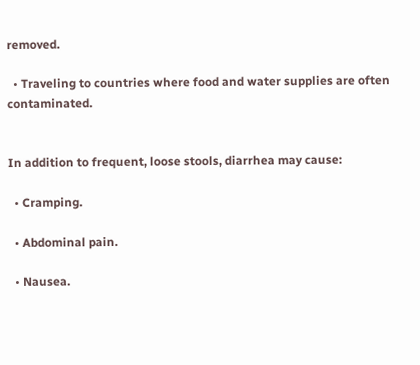removed.

  • Traveling to countries where food and water supplies are often contaminated.


In addition to frequent, loose stools, diarrhea may cause:

  • Cramping.

  • Abdominal pain.

  • Nausea.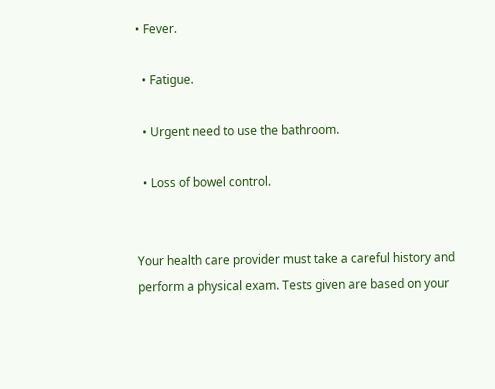• Fever.

  • Fatigue.

  • Urgent need to use the bathroom.

  • Loss of bowel control.


Your health care provider must take a careful history and perform a physical exam. Tests given are based on your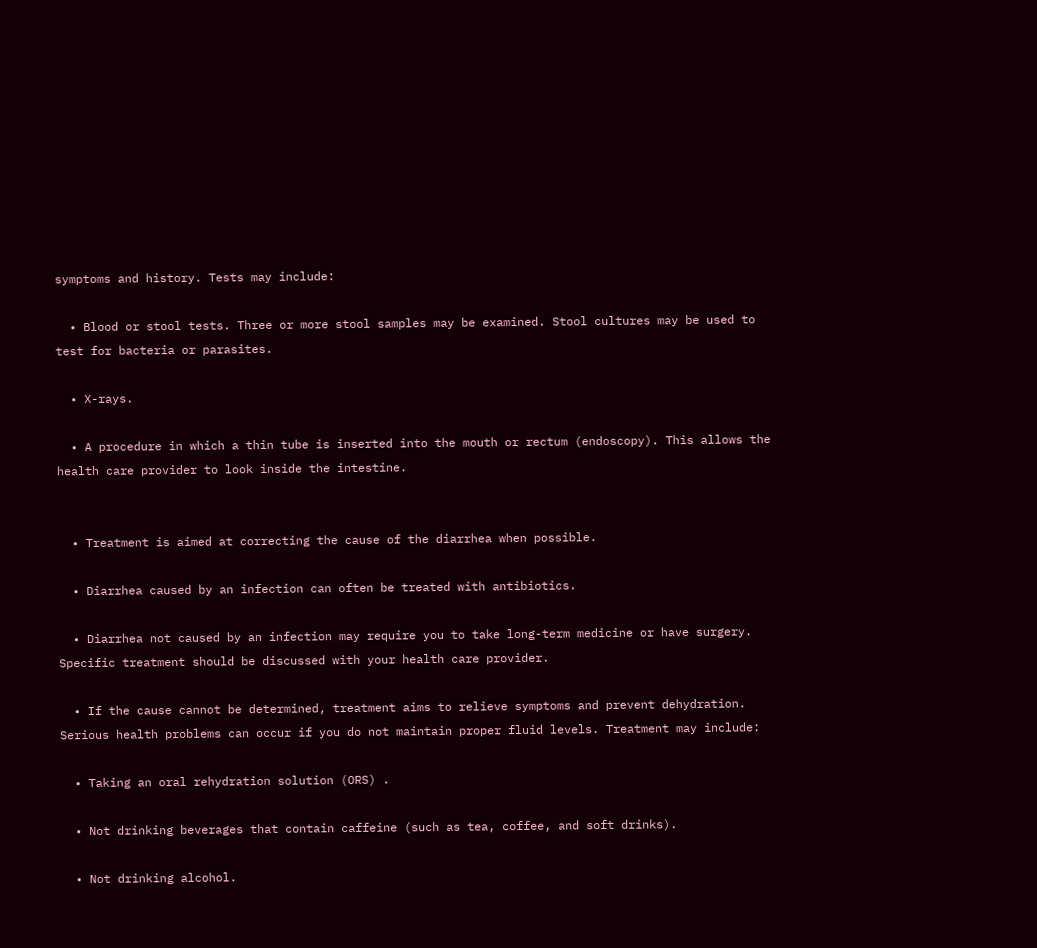symptoms and history. Tests may include:

  • Blood or stool tests. Three or more stool samples may be examined. Stool cultures may be used to test for bacteria or parasites.

  • X-rays.

  • A procedure in which a thin tube is inserted into the mouth or rectum (endoscopy). This allows the health care provider to look inside the intestine.


  • Treatment is aimed at correcting the cause of the diarrhea when possible.

  • Diarrhea caused by an infection can often be treated with antibiotics.

  • Diarrhea not caused by an infection may require you to take long-term medicine or have surgery. Specific treatment should be discussed with your health care provider.

  • If the cause cannot be determined, treatment aims to relieve symptoms and prevent dehydration. Serious health problems can occur if you do not maintain proper fluid levels. Treatment may include:

  • Taking an oral rehydration solution (ORS) .

  • Not drinking beverages that contain caffeine (such as tea, coffee, and soft drinks).

  • Not drinking alcohol.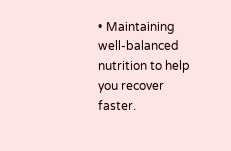• Maintaining well-balanced nutrition to help you recover faster.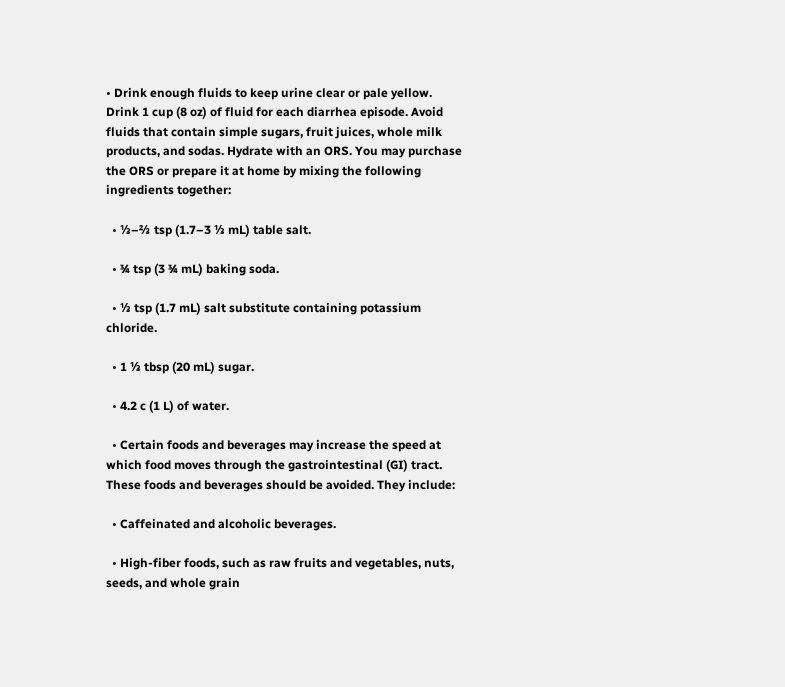• Drink enough fluids to keep urine clear or pale yellow. Drink 1 cup (8 oz) of fluid for each diarrhea episode. Avoid fluids that contain simple sugars, fruit juices, whole milk products, and sodas. Hydrate with an ORS. You may purchase the ORS or prepare it at home by mixing the following ingredients together:

  • ⅓–⅔ tsp (1.7–3 ⅓ mL) table salt.

  • ¾ tsp (3 ¾ mL) baking soda.

  • ⅓ tsp (1.7 mL) salt substitute containing potassium chloride.

  • 1 ⅓ tbsp (20 mL) sugar.

  • 4.2 c (1 L) of water.

  • Certain foods and beverages may increase the speed at which food moves through the gastrointestinal (GI) tract. These foods and beverages should be avoided. They include:

  • Caffeinated and alcoholic beverages.

  • High-fiber foods, such as raw fruits and vegetables, nuts, seeds, and whole grain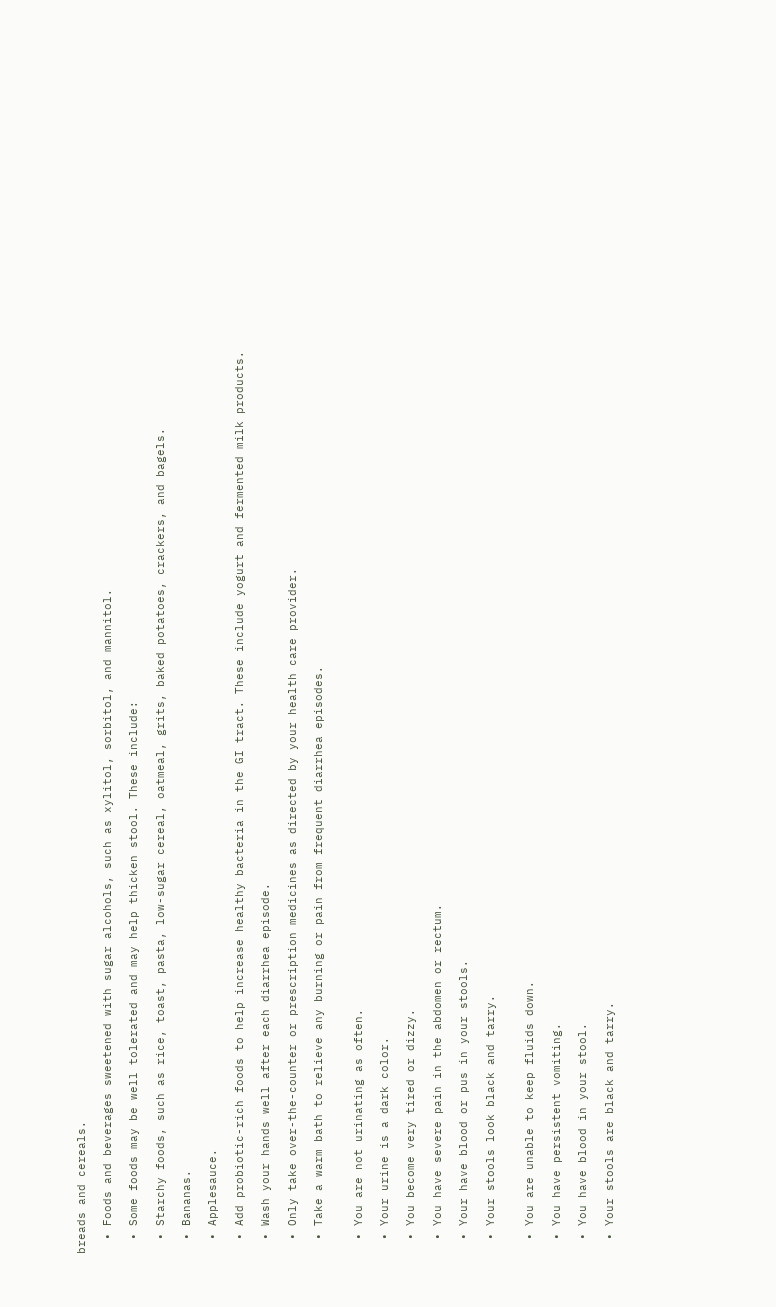breads and cereals.

  • Foods and beverages sweetened with sugar alcohols, such as xylitol, sorbitol, and mannitol.

  • Some foods may be well tolerated and may help thicken stool. These include:

  • Starchy foods, such as rice, toast, pasta, low-sugar cereal, oatmeal, grits, baked potatoes, crackers, and bagels.

  • Bananas.

  • Applesauce.

  • Add probiotic-rich foods to help increase healthy bacteria in the GI tract. These include yogurt and fermented milk products.

  • Wash your hands well after each diarrhea episode.

  • Only take over-the-counter or prescription medicines as directed by your health care provider.

  • Take a warm bath to relieve any burning or pain from frequent diarrhea episodes.


  • You are not urinating as often.

  • Your urine is a dark color.

  • You become very tired or dizzy.

  • You have severe pain in the abdomen or rectum.

  • Your have blood or pus in your stools.

  • Your stools look black and tarry.


  • You are unable to keep fluids down.

  • You have persistent vomiting.

  • You have blood in your stool.

  • Your stools are black and tarry.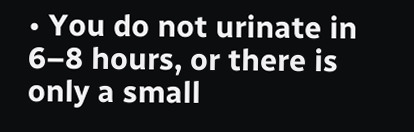• You do not urinate in 6–8 hours, or there is only a small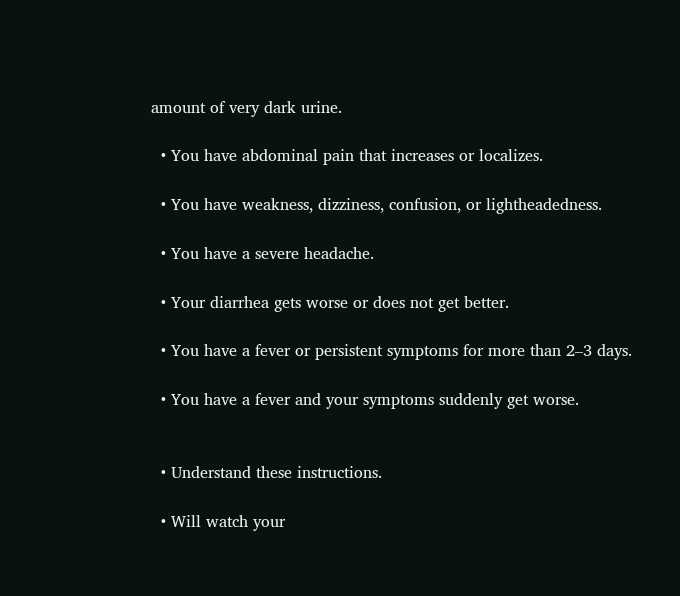amount of very dark urine.

  • You have abdominal pain that increases or localizes.

  • You have weakness, dizziness, confusion, or lightheadedness.

  • You have a severe headache.

  • Your diarrhea gets worse or does not get better.

  • You have a fever or persistent symptoms for more than 2–3 days.

  • You have a fever and your symptoms suddenly get worse.


  • Understand these instructions.

  • Will watch your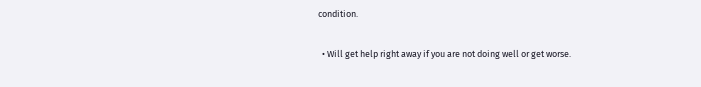condition.

  • Will get help right away if you are not doing well or get worse.